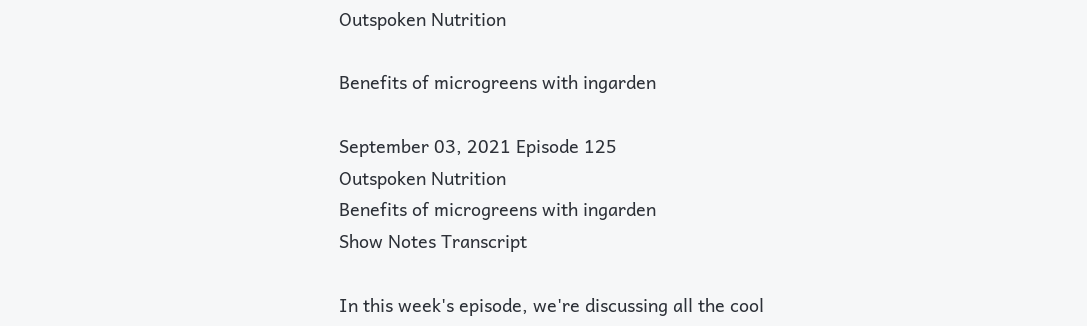Outspoken Nutrition

Benefits of microgreens with ingarden

September 03, 2021 Episode 125
Outspoken Nutrition
Benefits of microgreens with ingarden
Show Notes Transcript

In this week's episode, we're discussing all the cool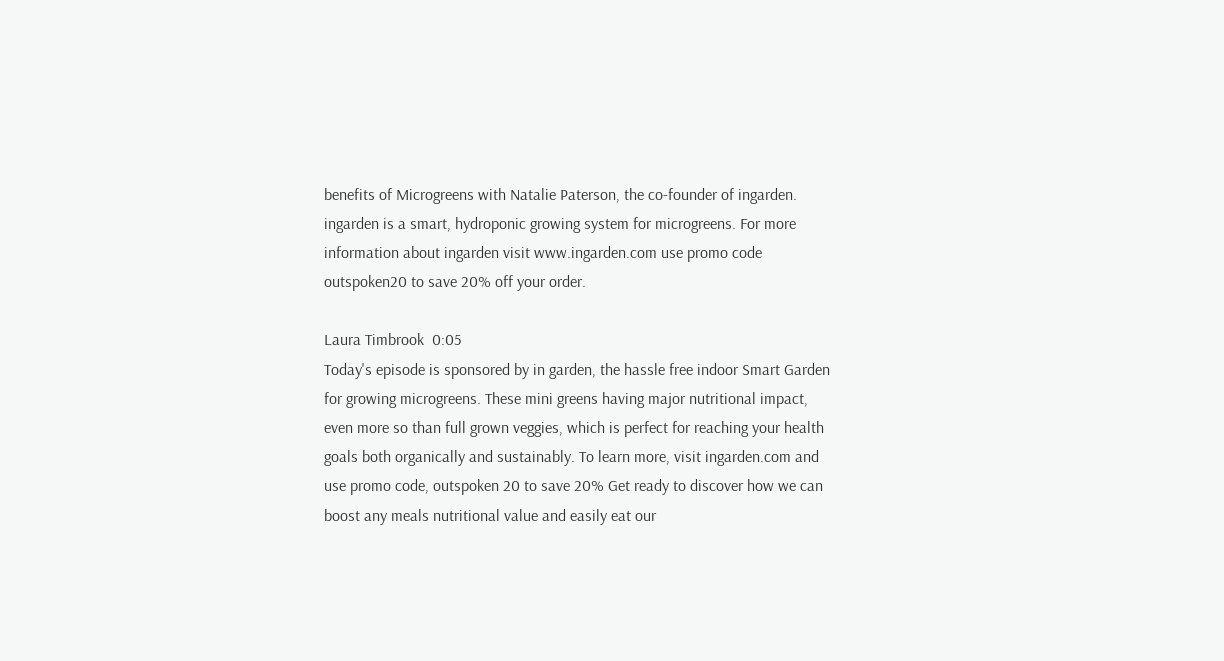benefits of Microgreens with Natalie Paterson, the co-founder of ingarden. ingarden is a smart, hydroponic growing system for microgreens. For more information about ingarden visit www.ingarden.com use promo code outspoken20 to save 20% off your order.

Laura Timbrook  0:05
Today's episode is sponsored by in garden, the hassle free indoor Smart Garden for growing microgreens. These mini greens having major nutritional impact, even more so than full grown veggies, which is perfect for reaching your health goals both organically and sustainably. To learn more, visit ingarden.com and use promo code, outspoken 20 to save 20% Get ready to discover how we can boost any meals nutritional value and easily eat our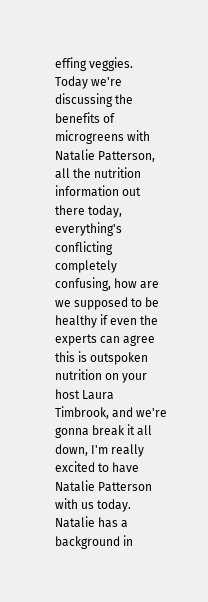effing veggies. Today we're discussing the benefits of microgreens with Natalie Patterson, all the nutrition information out there today, everything's conflicting completely confusing, how are we supposed to be healthy if even the experts can agree this is outspoken nutrition on your host Laura Timbrook, and we're gonna break it all down, I'm really excited to have Natalie Patterson with us today. Natalie has a background in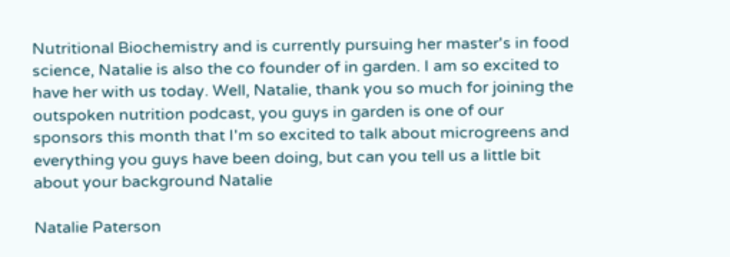Nutritional Biochemistry and is currently pursuing her master's in food science, Natalie is also the co founder of in garden. I am so excited to have her with us today. Well, Natalie, thank you so much for joining the outspoken nutrition podcast, you guys in garden is one of our sponsors this month that I'm so excited to talk about microgreens and everything you guys have been doing, but can you tell us a little bit about your background Natalie

Natalie Paterson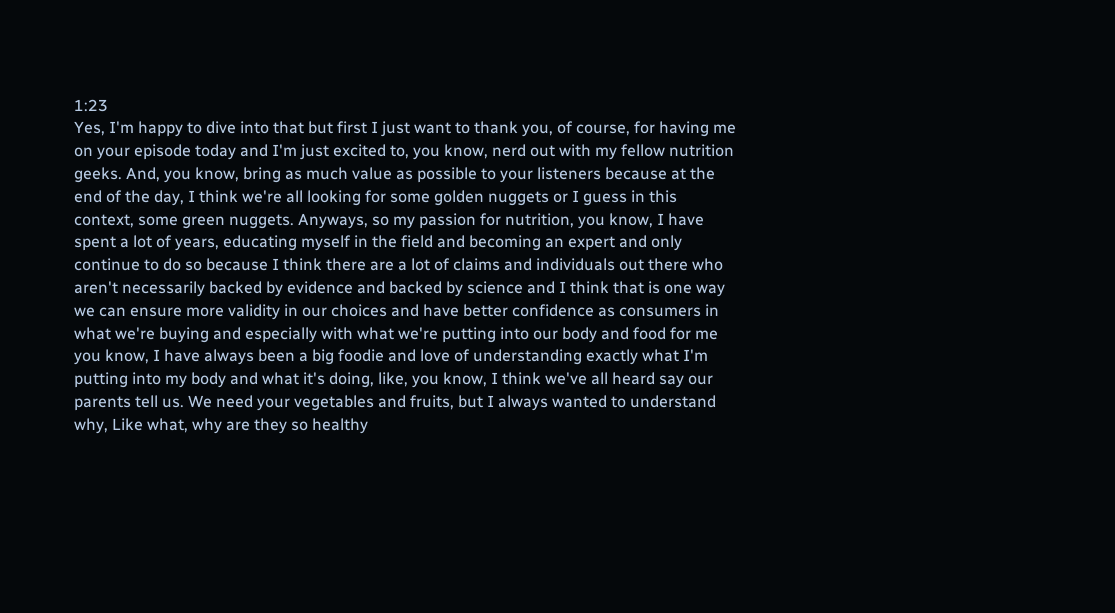1:23
Yes, I'm happy to dive into that but first I just want to thank you, of course, for having me on your episode today and I'm just excited to, you know, nerd out with my fellow nutrition geeks. And, you know, bring as much value as possible to your listeners because at the end of the day, I think we're all looking for some golden nuggets or I guess in this context, some green nuggets. Anyways, so my passion for nutrition, you know, I have spent a lot of years, educating myself in the field and becoming an expert and only continue to do so because I think there are a lot of claims and individuals out there who aren't necessarily backed by evidence and backed by science and I think that is one way we can ensure more validity in our choices and have better confidence as consumers in what we're buying and especially with what we're putting into our body and food for me you know, I have always been a big foodie and love of understanding exactly what I'm putting into my body and what it's doing, like, you know, I think we've all heard say our parents tell us. We need your vegetables and fruits, but I always wanted to understand why, Like what, why are they so healthy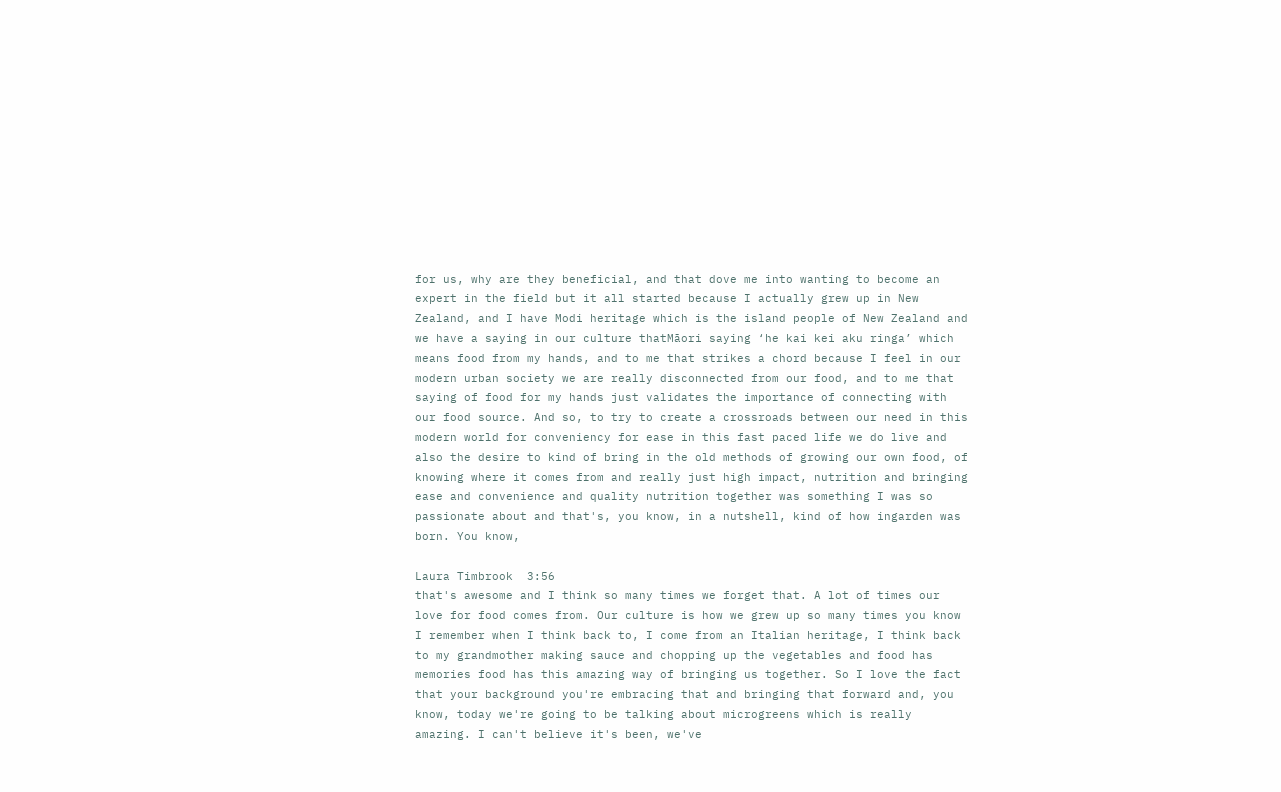for us, why are they beneficial, and that dove me into wanting to become an expert in the field but it all started because I actually grew up in New Zealand, and I have Modi heritage which is the island people of New Zealand and we have a saying in our culture thatMāori saying ‘he kai kei aku ringa’ which means food from my hands, and to me that strikes a chord because I feel in our modern urban society we are really disconnected from our food, and to me that saying of food for my hands just validates the importance of connecting with our food source. And so, to try to create a crossroads between our need in this modern world for conveniency for ease in this fast paced life we do live and also the desire to kind of bring in the old methods of growing our own food, of knowing where it comes from and really just high impact, nutrition and bringing ease and convenience and quality nutrition together was something I was so passionate about and that's, you know, in a nutshell, kind of how ingarden was born. You know,

Laura Timbrook  3:56
that's awesome and I think so many times we forget that. A lot of times our love for food comes from. Our culture is how we grew up so many times you know I remember when I think back to, I come from an Italian heritage, I think back to my grandmother making sauce and chopping up the vegetables and food has memories food has this amazing way of bringing us together. So I love the fact that your background you're embracing that and bringing that forward and, you know, today we're going to be talking about microgreens which is really amazing. I can't believe it's been, we've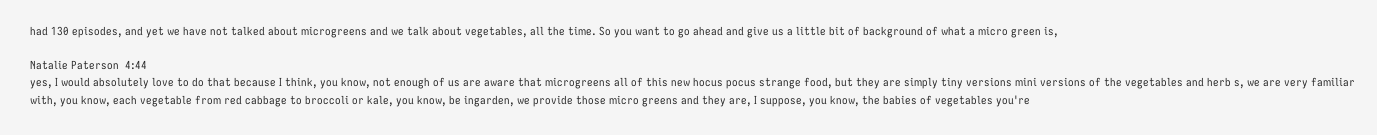had 130 episodes, and yet we have not talked about microgreens and we talk about vegetables, all the time. So you want to go ahead and give us a little bit of background of what a micro green is,

Natalie Paterson  4:44
yes, I would absolutely love to do that because I think, you know, not enough of us are aware that microgreens all of this new hocus pocus strange food, but they are simply tiny versions mini versions of the vegetables and herb s, we are very familiar with, you know, each vegetable from red cabbage to broccoli or kale, you know, be ingarden, we provide those micro greens and they are, I suppose, you know, the babies of vegetables you're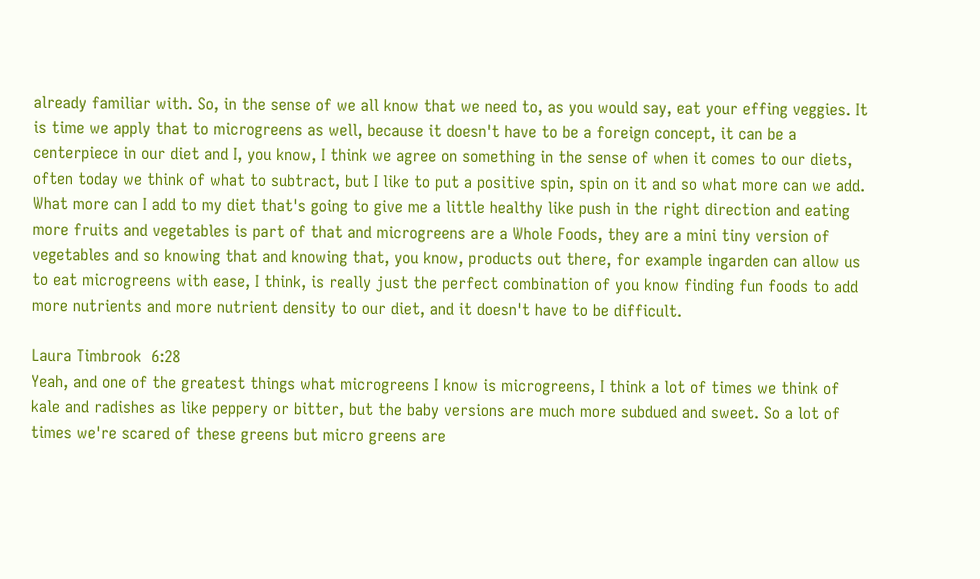already familiar with. So, in the sense of we all know that we need to, as you would say, eat your effing veggies. It is time we apply that to microgreens as well, because it doesn't have to be a foreign concept, it can be a centerpiece in our diet and I, you know, I think we agree on something in the sense of when it comes to our diets, often today we think of what to subtract, but I like to put a positive spin, spin on it and so what more can we add. What more can I add to my diet that's going to give me a little healthy like push in the right direction and eating more fruits and vegetables is part of that and microgreens are a Whole Foods, they are a mini tiny version of vegetables and so knowing that and knowing that, you know, products out there, for example ingarden can allow us to eat microgreens with ease, I think, is really just the perfect combination of you know finding fun foods to add more nutrients and more nutrient density to our diet, and it doesn't have to be difficult.

Laura Timbrook  6:28
Yeah, and one of the greatest things what microgreens I know is microgreens, I think a lot of times we think of kale and radishes as like peppery or bitter, but the baby versions are much more subdued and sweet. So a lot of times we're scared of these greens but micro greens are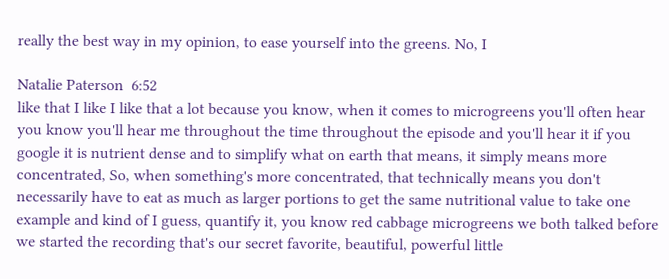really the best way in my opinion, to ease yourself into the greens. No, I

Natalie Paterson  6:52
like that I like I like that a lot because you know, when it comes to microgreens you'll often hear you know you'll hear me throughout the time throughout the episode and you'll hear it if you google it is nutrient dense and to simplify what on earth that means, it simply means more concentrated, So, when something's more concentrated, that technically means you don't necessarily have to eat as much as larger portions to get the same nutritional value to take one example and kind of I guess, quantify it, you know red cabbage microgreens we both talked before we started the recording that's our secret favorite, beautiful, powerful little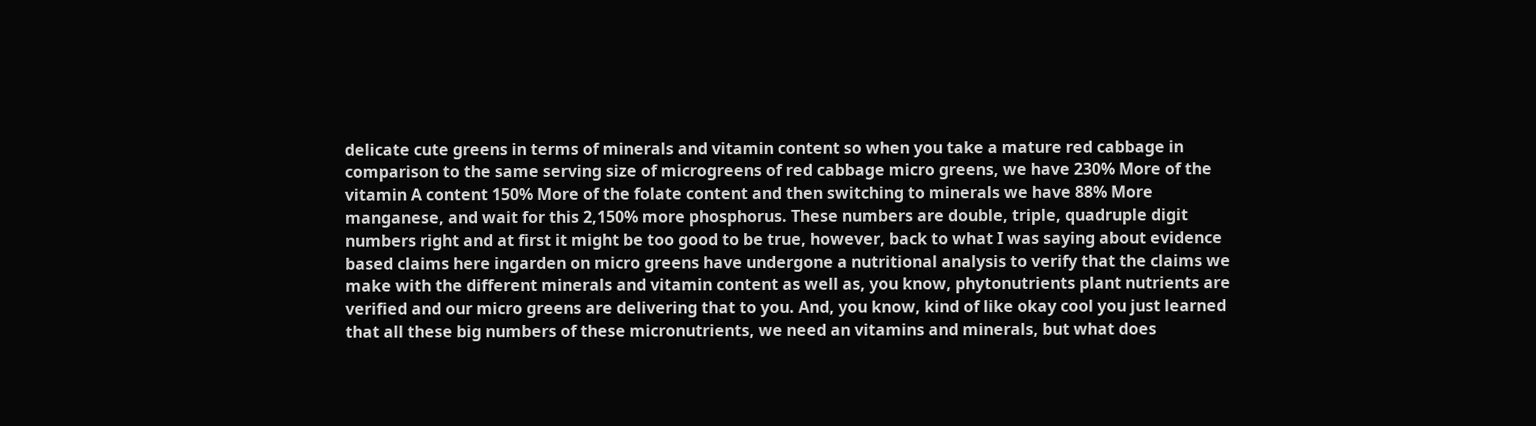delicate cute greens in terms of minerals and vitamin content so when you take a mature red cabbage in comparison to the same serving size of microgreens of red cabbage micro greens, we have 230% More of the vitamin A content 150% More of the folate content and then switching to minerals we have 88% More manganese, and wait for this 2,150% more phosphorus. These numbers are double, triple, quadruple digit numbers right and at first it might be too good to be true, however, back to what I was saying about evidence based claims here ingarden on micro greens have undergone a nutritional analysis to verify that the claims we make with the different minerals and vitamin content as well as, you know, phytonutrients plant nutrients are verified and our micro greens are delivering that to you. And, you know, kind of like okay cool you just learned that all these big numbers of these micronutrients, we need an vitamins and minerals, but what does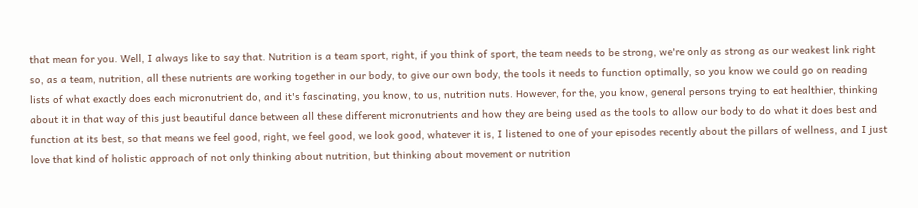that mean for you. Well, I always like to say that. Nutrition is a team sport, right, if you think of sport, the team needs to be strong, we're only as strong as our weakest link right so, as a team, nutrition, all these nutrients are working together in our body, to give our own body, the tools it needs to function optimally, so you know we could go on reading lists of what exactly does each micronutrient do, and it's fascinating, you know, to us, nutrition nuts. However, for the, you know, general persons trying to eat healthier, thinking about it in that way of this just beautiful dance between all these different micronutrients and how they are being used as the tools to allow our body to do what it does best and function at its best, so that means we feel good, right, we feel good, we look good, whatever it is, I listened to one of your episodes recently about the pillars of wellness, and I just love that kind of holistic approach of not only thinking about nutrition, but thinking about movement or nutrition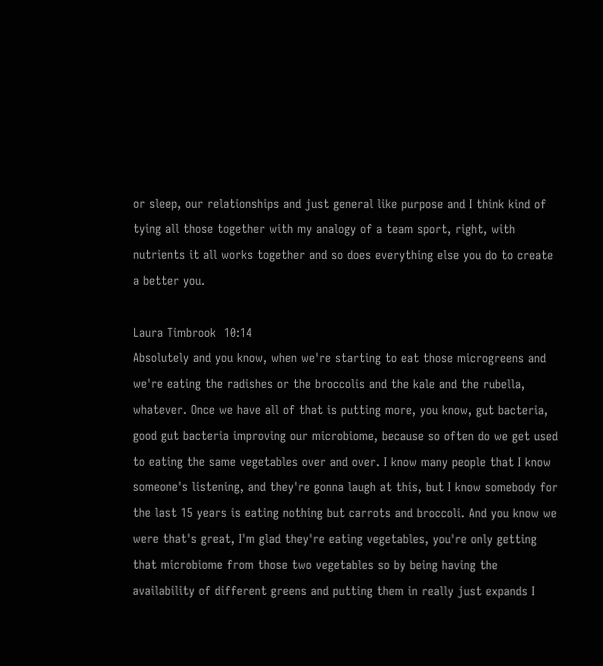or sleep, our relationships and just general like purpose and I think kind of tying all those together with my analogy of a team sport, right, with nutrients it all works together and so does everything else you do to create a better you.

Laura Timbrook  10:14
Absolutely and you know, when we're starting to eat those microgreens and we're eating the radishes or the broccolis and the kale and the rubella, whatever. Once we have all of that is putting more, you know, gut bacteria, good gut bacteria improving our microbiome, because so often do we get used to eating the same vegetables over and over. I know many people that I know someone's listening, and they're gonna laugh at this, but I know somebody for the last 15 years is eating nothing but carrots and broccoli. And you know we were that's great, I'm glad they're eating vegetables, you're only getting that microbiome from those two vegetables so by being having the availability of different greens and putting them in really just expands I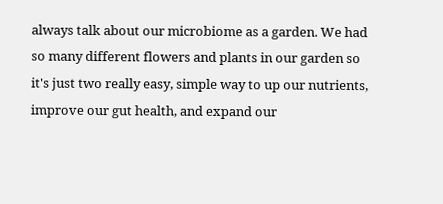always talk about our microbiome as a garden. We had so many different flowers and plants in our garden so it's just two really easy, simple way to up our nutrients, improve our gut health, and expand our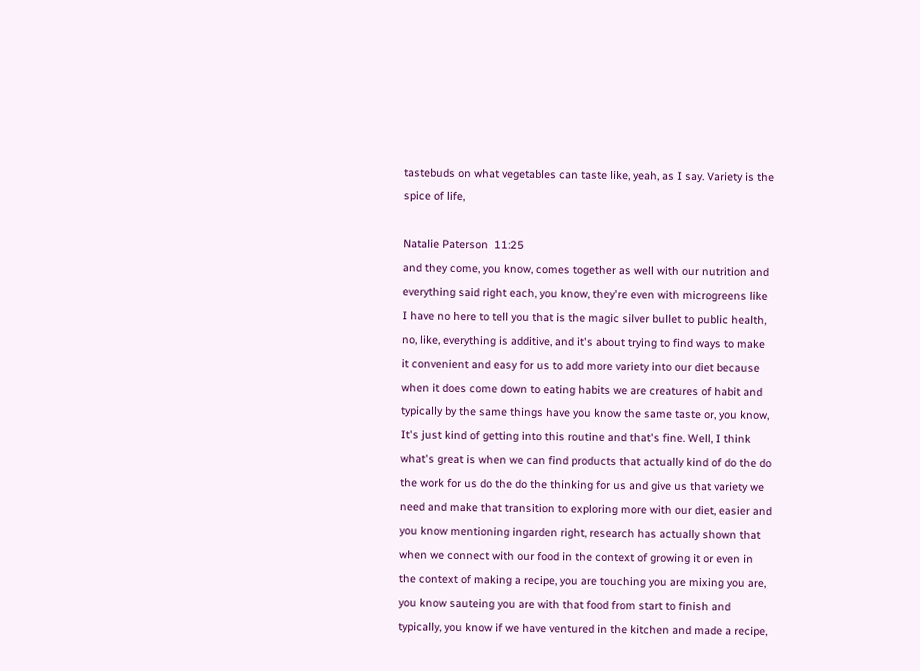tastebuds on what vegetables can taste like, yeah, as I say. Variety is the spice of life,

Natalie Paterson  11:25
and they come, you know, comes together as well with our nutrition and everything said right each, you know, they're even with microgreens like I have no here to tell you that is the magic silver bullet to public health, no, like, everything is additive, and it's about trying to find ways to make it convenient and easy for us to add more variety into our diet because when it does come down to eating habits we are creatures of habit and typically by the same things have you know the same taste or, you know, It's just kind of getting into this routine and that's fine. Well, I think what's great is when we can find products that actually kind of do the do the work for us do the do the thinking for us and give us that variety we need and make that transition to exploring more with our diet, easier and you know mentioning ingarden right, research has actually shown that when we connect with our food in the context of growing it or even in the context of making a recipe, you are touching you are mixing you are, you know sauteing you are with that food from start to finish and typically, you know if we have ventured in the kitchen and made a recipe,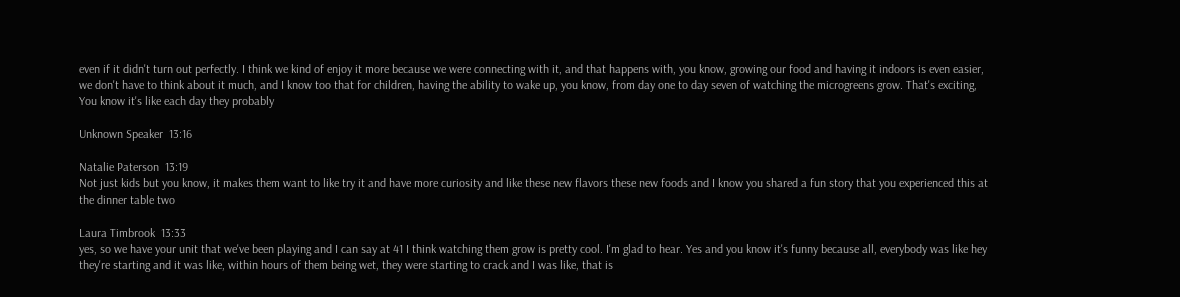even if it didn't turn out perfectly. I think we kind of enjoy it more because we were connecting with it, and that happens with, you know, growing our food and having it indoors is even easier, we don't have to think about it much, and I know too that for children, having the ability to wake up, you know, from day one to day seven of watching the microgreens grow. That's exciting, You know it's like each day they probably

Unknown Speaker  13:16

Natalie Paterson  13:19
Not just kids but you know, it makes them want to like try it and have more curiosity and like these new flavors these new foods and I know you shared a fun story that you experienced this at the dinner table two

Laura Timbrook  13:33
yes, so we have your unit that we've been playing and I can say at 41 I think watching them grow is pretty cool. I'm glad to hear. Yes and you know it's funny because all, everybody was like hey they're starting and it was like, within hours of them being wet, they were starting to crack and I was like, that is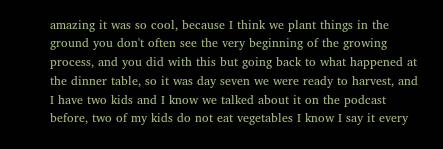amazing it was so cool, because I think we plant things in the ground you don't often see the very beginning of the growing process, and you did with this but going back to what happened at the dinner table, so it was day seven we were ready to harvest, and I have two kids and I know we talked about it on the podcast before, two of my kids do not eat vegetables I know I say it every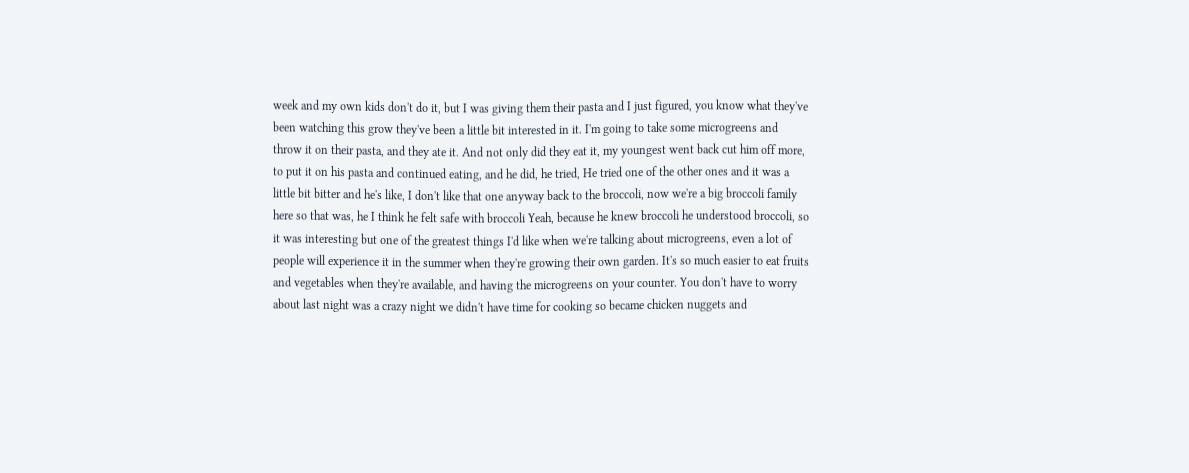week and my own kids don't do it, but I was giving them their pasta and I just figured, you know what they've been watching this grow they've been a little bit interested in it. I'm going to take some microgreens and throw it on their pasta, and they ate it. And not only did they eat it, my youngest went back cut him off more, to put it on his pasta and continued eating, and he did, he tried, He tried one of the other ones and it was a little bit bitter and he's like, I don't like that one anyway back to the broccoli, now we're a big broccoli family here so that was, he I think he felt safe with broccoli Yeah, because he knew broccoli he understood broccoli, so it was interesting but one of the greatest things I'd like when we're talking about microgreens, even a lot of people will experience it in the summer when they're growing their own garden. It's so much easier to eat fruits and vegetables when they're available, and having the microgreens on your counter. You don't have to worry about last night was a crazy night we didn't have time for cooking so became chicken nuggets and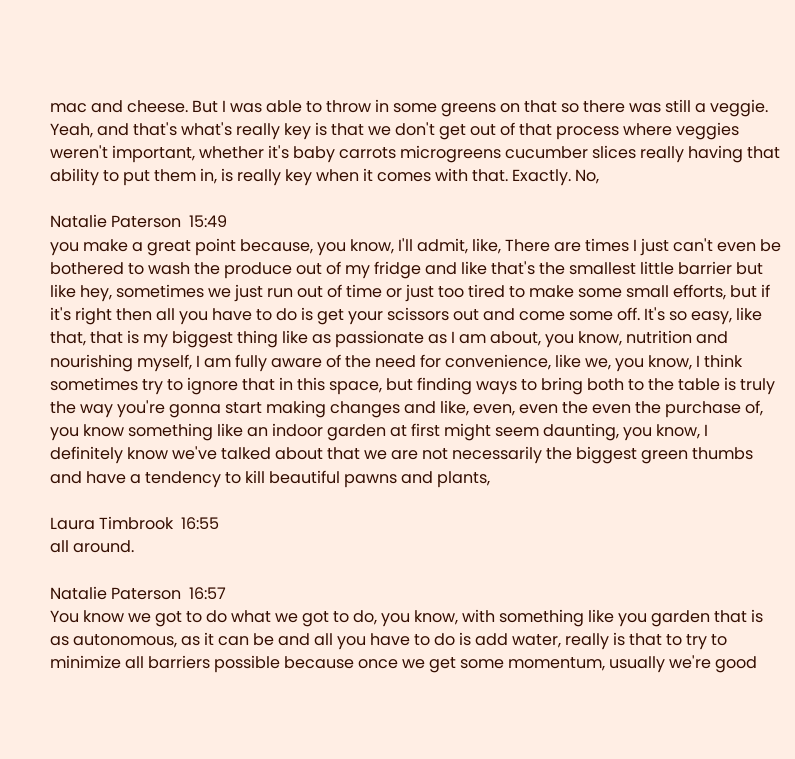mac and cheese. But I was able to throw in some greens on that so there was still a veggie. Yeah, and that's what's really key is that we don't get out of that process where veggies weren't important, whether it's baby carrots microgreens cucumber slices really having that ability to put them in, is really key when it comes with that. Exactly. No,

Natalie Paterson  15:49
you make a great point because, you know, I'll admit, like, There are times I just can't even be bothered to wash the produce out of my fridge and like that's the smallest little barrier but like hey, sometimes we just run out of time or just too tired to make some small efforts, but if it's right then all you have to do is get your scissors out and come some off. It's so easy, like that, that is my biggest thing like as passionate as I am about, you know, nutrition and nourishing myself, I am fully aware of the need for convenience, like we, you know, I think sometimes try to ignore that in this space, but finding ways to bring both to the table is truly the way you're gonna start making changes and like, even, even the even the purchase of, you know something like an indoor garden at first might seem daunting, you know, I definitely know we've talked about that we are not necessarily the biggest green thumbs and have a tendency to kill beautiful pawns and plants,

Laura Timbrook  16:55
all around.

Natalie Paterson  16:57
You know we got to do what we got to do, you know, with something like you garden that is as autonomous, as it can be and all you have to do is add water, really is that to try to minimize all barriers possible because once we get some momentum, usually we're good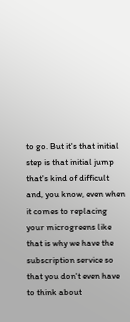to go. But it's that initial step is that initial jump that's kind of difficult and, you know, even when it comes to replacing your microgreens like that is why we have the subscription service so that you don't even have to think about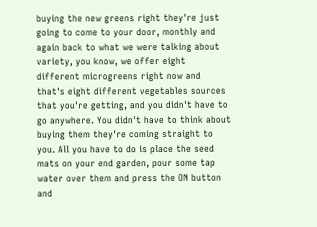buying the new greens right they're just going to come to your door, monthly and again back to what we were talking about variety, you know, we offer eight different microgreens right now and that's eight different vegetables sources that you're getting, and you didn't have to go anywhere. You didn't have to think about buying them they're coming straight to you. All you have to do is place the seed mats on your end garden, pour some tap water over them and press the ON button and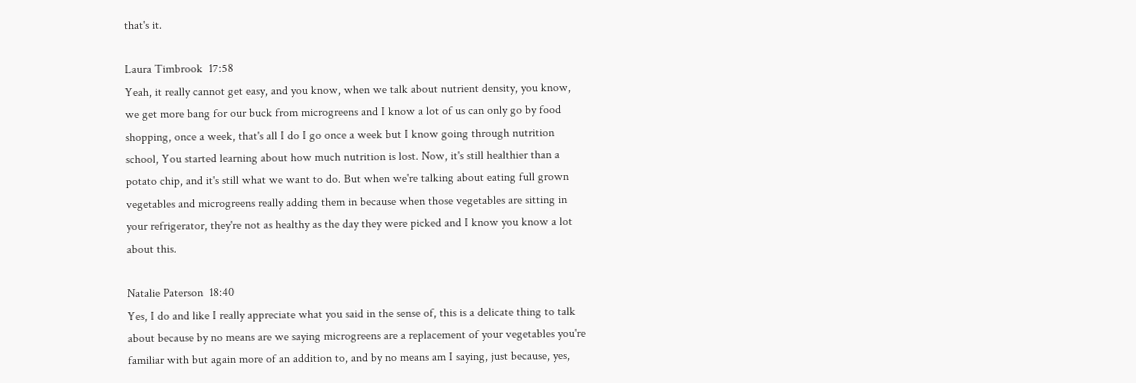that's it.

Laura Timbrook  17:58
Yeah, it really cannot get easy, and you know, when we talk about nutrient density, you know, we get more bang for our buck from microgreens and I know a lot of us can only go by food shopping, once a week, that's all I do I go once a week but I know going through nutrition school, You started learning about how much nutrition is lost. Now, it's still healthier than a potato chip, and it's still what we want to do. But when we're talking about eating full grown vegetables and microgreens really adding them in because when those vegetables are sitting in your refrigerator, they're not as healthy as the day they were picked and I know you know a lot about this.

Natalie Paterson  18:40
Yes, I do and like I really appreciate what you said in the sense of, this is a delicate thing to talk about because by no means are we saying microgreens are a replacement of your vegetables you're familiar with but again more of an addition to, and by no means am I saying, just because, yes,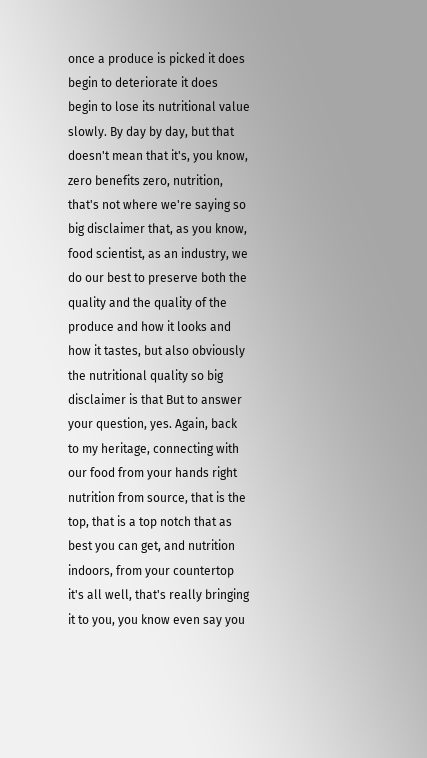once a produce is picked it does begin to deteriorate it does begin to lose its nutritional value slowly. By day by day, but that doesn't mean that it's, you know, zero benefits zero, nutrition, that's not where we're saying so big disclaimer that, as you know, food scientist, as an industry, we do our best to preserve both the quality and the quality of the produce and how it looks and how it tastes, but also obviously the nutritional quality so big disclaimer is that But to answer your question, yes. Again, back to my heritage, connecting with our food from your hands right nutrition from source, that is the top, that is a top notch that as best you can get, and nutrition indoors, from your countertop it's all well, that's really bringing it to you, you know even say you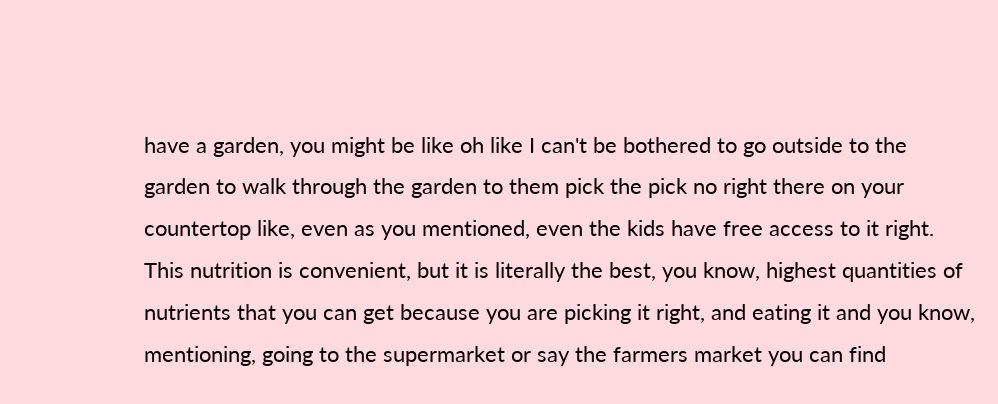have a garden, you might be like oh like I can't be bothered to go outside to the garden to walk through the garden to them pick the pick no right there on your countertop like, even as you mentioned, even the kids have free access to it right. This nutrition is convenient, but it is literally the best, you know, highest quantities of nutrients that you can get because you are picking it right, and eating it and you know, mentioning, going to the supermarket or say the farmers market you can find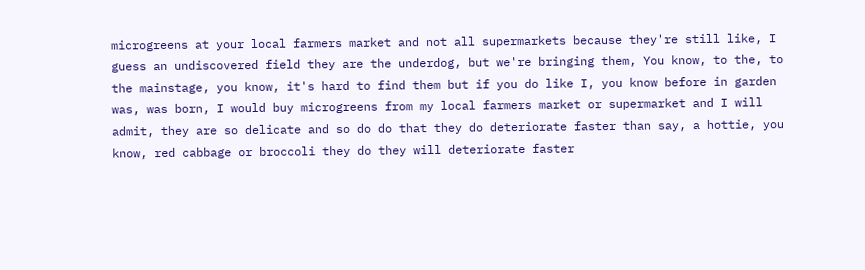microgreens at your local farmers market and not all supermarkets because they're still like, I guess an undiscovered field they are the underdog, but we're bringing them, You know, to the, to the mainstage, you know, it's hard to find them but if you do like I, you know before in garden was, was born, I would buy microgreens from my local farmers market or supermarket and I will admit, they are so delicate and so do do that they do deteriorate faster than say, a hottie, you know, red cabbage or broccoli they do they will deteriorate faster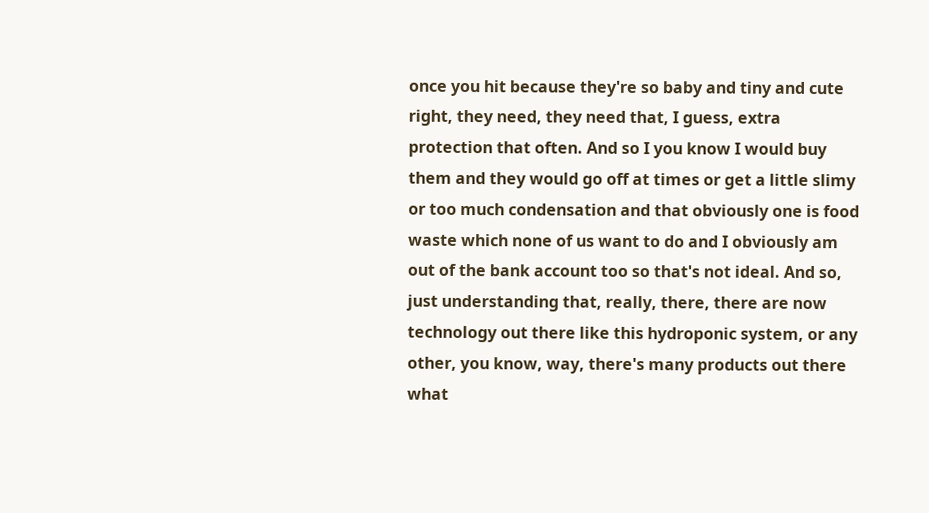once you hit because they're so baby and tiny and cute right, they need, they need that, I guess, extra protection that often. And so I you know I would buy them and they would go off at times or get a little slimy or too much condensation and that obviously one is food waste which none of us want to do and I obviously am out of the bank account too so that's not ideal. And so, just understanding that, really, there, there are now technology out there like this hydroponic system, or any other, you know, way, there's many products out there what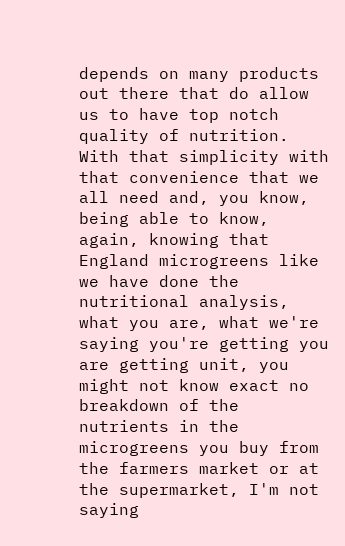depends on many products out there that do allow us to have top notch quality of nutrition. With that simplicity with that convenience that we all need and, you know, being able to know, again, knowing that England microgreens like we have done the nutritional analysis, what you are, what we're saying you're getting you are getting unit, you might not know exact no breakdown of the nutrients in the microgreens you buy from the farmers market or at the supermarket, I'm not saying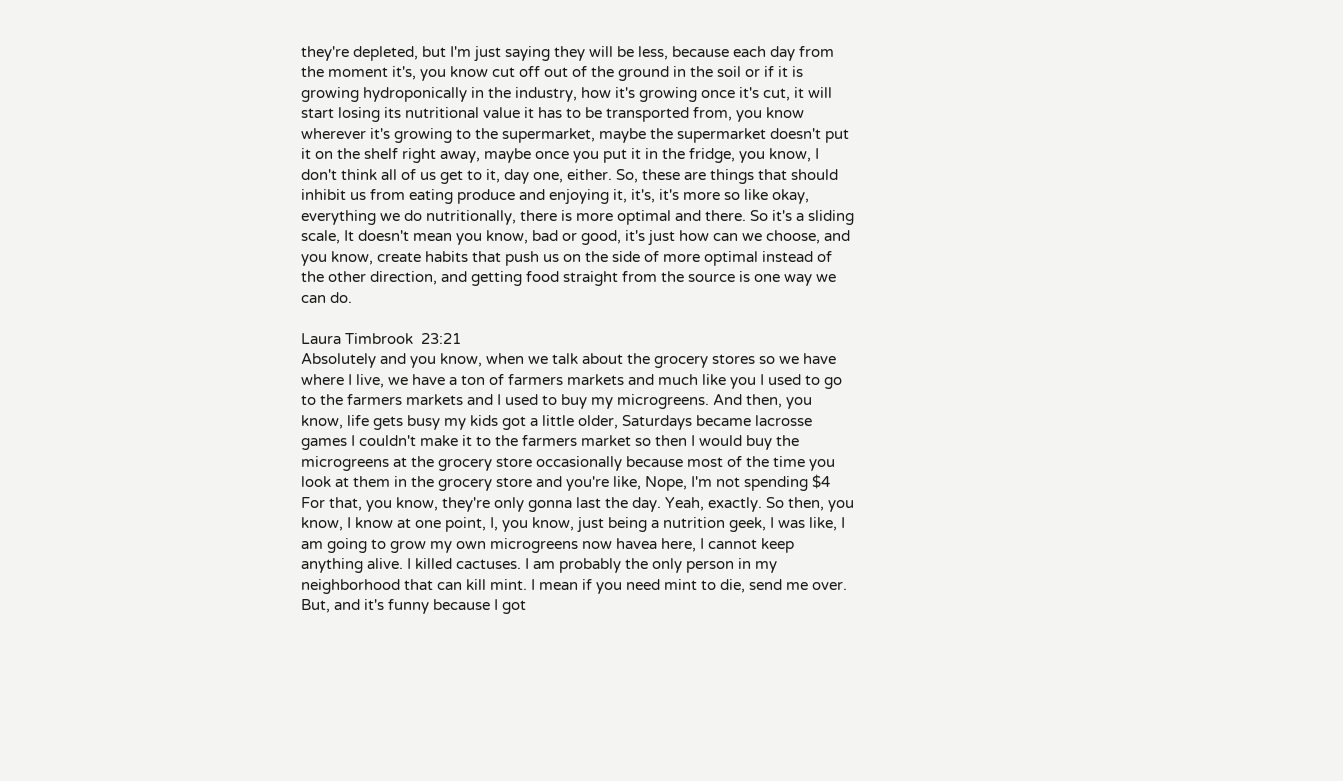they're depleted, but I'm just saying they will be less, because each day from the moment it's, you know cut off out of the ground in the soil or if it is growing hydroponically in the industry, how it's growing once it's cut, it will start losing its nutritional value it has to be transported from, you know wherever it's growing to the supermarket, maybe the supermarket doesn't put it on the shelf right away, maybe once you put it in the fridge, you know, I don't think all of us get to it, day one, either. So, these are things that should inhibit us from eating produce and enjoying it, it's, it's more so like okay, everything we do nutritionally, there is more optimal and there. So it's a sliding scale, It doesn't mean you know, bad or good, it's just how can we choose, and you know, create habits that push us on the side of more optimal instead of the other direction, and getting food straight from the source is one way we can do.

Laura Timbrook  23:21
Absolutely and you know, when we talk about the grocery stores so we have where I live, we have a ton of farmers markets and much like you I used to go to the farmers markets and I used to buy my microgreens. And then, you know, life gets busy my kids got a little older, Saturdays became lacrosse games I couldn't make it to the farmers market so then I would buy the microgreens at the grocery store occasionally because most of the time you look at them in the grocery store and you're like, Nope, I'm not spending $4 For that, you know, they're only gonna last the day. Yeah, exactly. So then, you know, I know at one point, I, you know, just being a nutrition geek, I was like, I am going to grow my own microgreens now havea here, I cannot keep anything alive. I killed cactuses. I am probably the only person in my neighborhood that can kill mint. I mean if you need mint to die, send me over. But, and it's funny because I got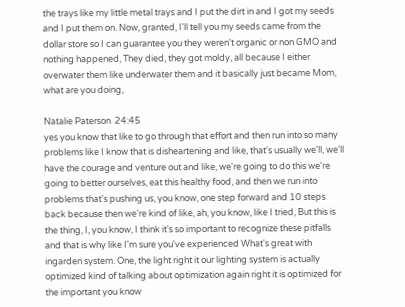the trays like my little metal trays and I put the dirt in and I got my seeds and I put them on. Now, granted, I'll tell you my seeds came from the dollar store so I can guarantee you they weren't organic or non GMO and nothing happened, They died, they got moldy, all because I either overwater them like underwater them and it basically just became Mom, what are you doing,

Natalie Paterson  24:45
yes you know that like to go through that effort and then run into so many problems like I know that is disheartening and like, that's usually we'll, we'll have the courage and venture out and like, we're going to do this we're going to better ourselves, eat this healthy food, and then we run into problems that's pushing us, you know, one step forward and 10 steps back because then we're kind of like, ah, you know, like I tried, But this is the thing, I, you know, I think it's so important to recognize these pitfalls and that is why like I'm sure you've experienced What's great with ingarden system. One, the light right it our lighting system is actually optimized kind of talking about optimization again right it is optimized for the important you know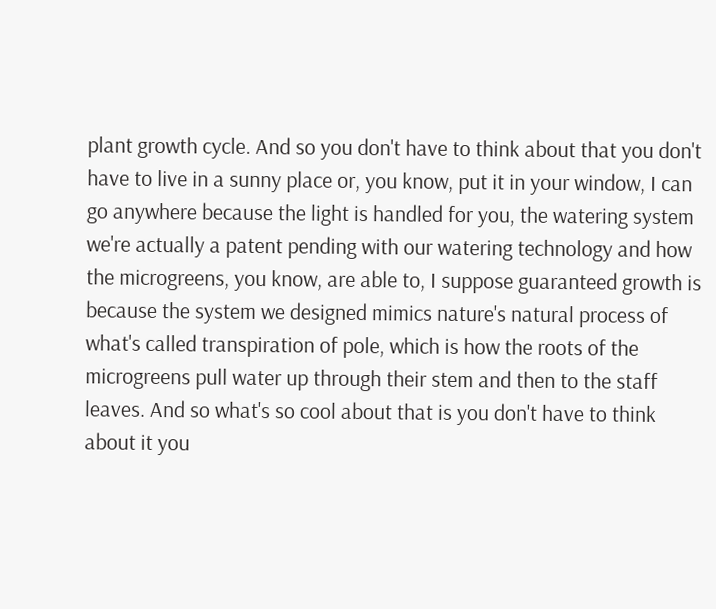plant growth cycle. And so you don't have to think about that you don't have to live in a sunny place or, you know, put it in your window, I can go anywhere because the light is handled for you, the watering system we're actually a patent pending with our watering technology and how the microgreens, you know, are able to, I suppose guaranteed growth is because the system we designed mimics nature's natural process of what's called transpiration of pole, which is how the roots of the microgreens pull water up through their stem and then to the staff leaves. And so what's so cool about that is you don't have to think about it you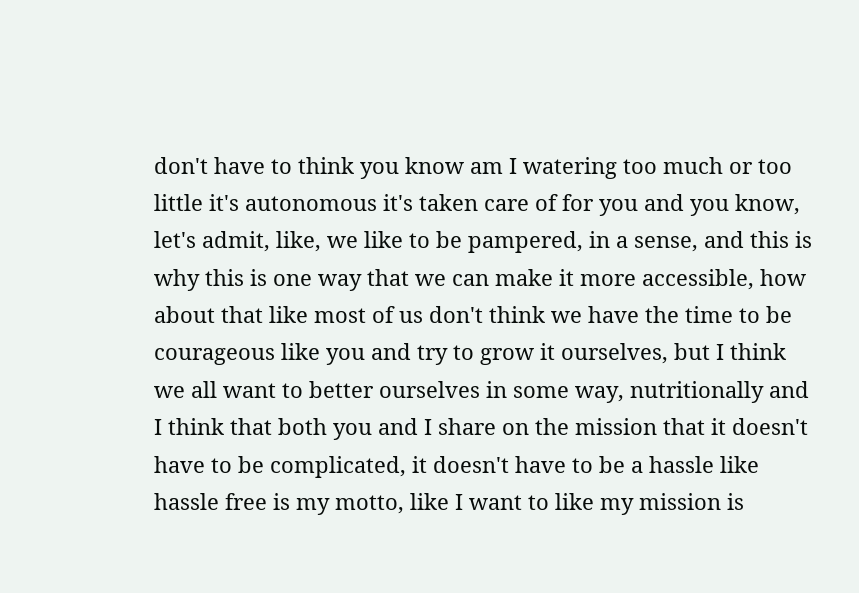don't have to think you know am I watering too much or too little it's autonomous it's taken care of for you and you know, let's admit, like, we like to be pampered, in a sense, and this is why this is one way that we can make it more accessible, how about that like most of us don't think we have the time to be courageous like you and try to grow it ourselves, but I think we all want to better ourselves in some way, nutritionally and I think that both you and I share on the mission that it doesn't have to be complicated, it doesn't have to be a hassle like hassle free is my motto, like I want to like my mission is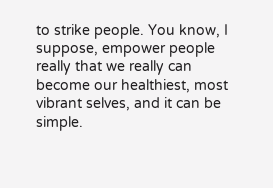to strike people. You know, I suppose, empower people really that we really can become our healthiest, most vibrant selves, and it can be simple.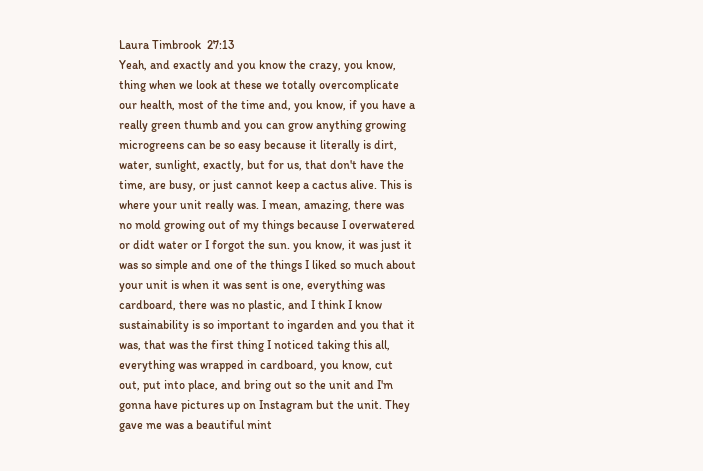Laura Timbrook  27:13
Yeah, and exactly and you know the crazy, you know, thing when we look at these we totally overcomplicate our health, most of the time and, you know, if you have a really green thumb and you can grow anything growing microgreens can be so easy because it literally is dirt, water, sunlight, exactly, but for us, that don't have the time, are busy, or just cannot keep a cactus alive. This is where your unit really was. I mean, amazing, there was no mold growing out of my things because I overwatered or didt water or I forgot the sun. you know, it was just it was so simple and one of the things I liked so much about your unit is when it was sent is one, everything was cardboard, there was no plastic, and I think I know sustainability is so important to ingarden and you that it was, that was the first thing I noticed taking this all, everything was wrapped in cardboard, you know, cut out, put into place, and bring out so the unit and I'm gonna have pictures up on Instagram but the unit. They gave me was a beautiful mint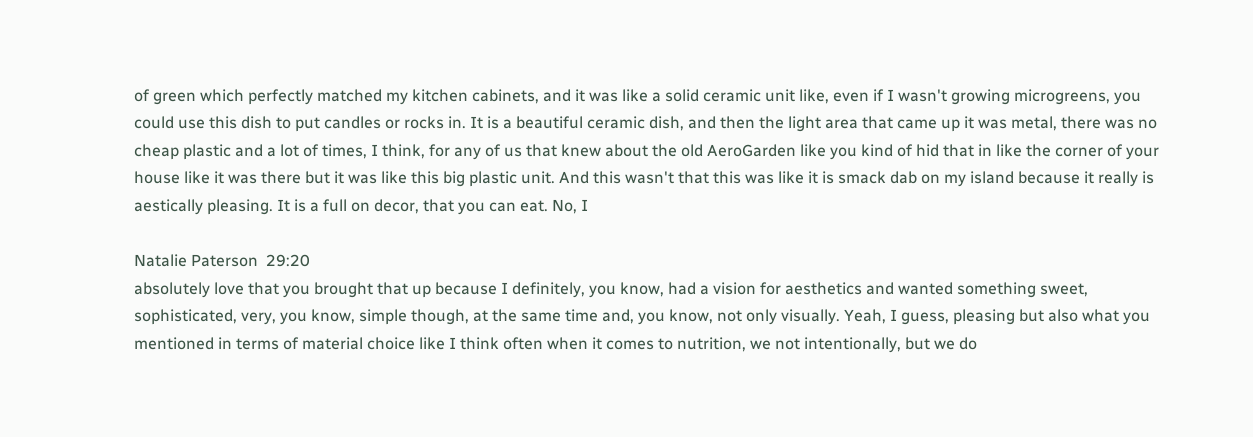of green which perfectly matched my kitchen cabinets, and it was like a solid ceramic unit like, even if I wasn't growing microgreens, you could use this dish to put candles or rocks in. It is a beautiful ceramic dish, and then the light area that came up it was metal, there was no cheap plastic and a lot of times, I think, for any of us that knew about the old AeroGarden like you kind of hid that in like the corner of your house like it was there but it was like this big plastic unit. And this wasn't that this was like it is smack dab on my island because it really is aestically pleasing. It is a full on decor, that you can eat. No, I

Natalie Paterson  29:20
absolutely love that you brought that up because I definitely, you know, had a vision for aesthetics and wanted something sweet, sophisticated, very, you know, simple though, at the same time and, you know, not only visually. Yeah, I guess, pleasing but also what you mentioned in terms of material choice like I think often when it comes to nutrition, we not intentionally, but we do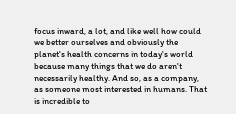focus inward, a lot, and like well how could we better ourselves and obviously the planet's health concerns in today's world because many things that we do aren't necessarily healthy. And so, as a company, as someone most interested in humans. That is incredible to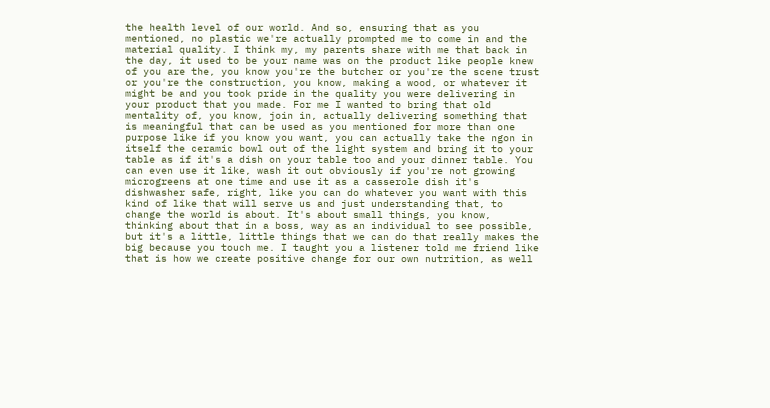the health level of our world. And so, ensuring that as you mentioned, no plastic we're actually prompted me to come in and the material quality. I think my, my parents share with me that back in the day, it used to be your name was on the product like people knew of you are the, you know you're the butcher or you're the scene trust or you're the construction, you know, making a wood, or whatever it might be and you took pride in the quality you were delivering in your product that you made. For me I wanted to bring that old mentality of, you know, join in, actually delivering something that is meaningful that can be used as you mentioned for more than one purpose like if you know you want, you can actually take the ngon in itself the ceramic bowl out of the light system and bring it to your table as if it's a dish on your table too and your dinner table. You can even use it like, wash it out obviously if you're not growing microgreens at one time and use it as a casserole dish it's dishwasher safe, right, like you can do whatever you want with this kind of like that will serve us and just understanding that, to change the world is about. It's about small things, you know, thinking about that in a boss, way as an individual to see possible, but it's a little, little things that we can do that really makes the big because you touch me. I taught you a listener told me friend like that is how we create positive change for our own nutrition, as well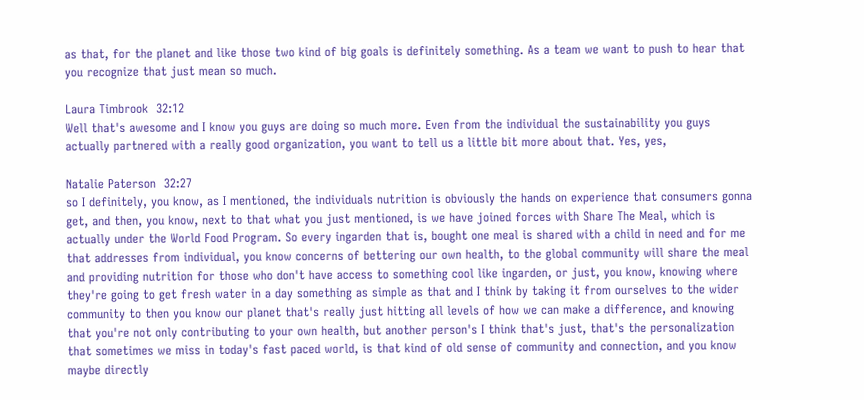as that, for the planet and like those two kind of big goals is definitely something. As a team we want to push to hear that you recognize that just mean so much.

Laura Timbrook  32:12
Well that's awesome and I know you guys are doing so much more. Even from the individual the sustainability you guys actually partnered with a really good organization, you want to tell us a little bit more about that. Yes, yes,

Natalie Paterson  32:27
so I definitely, you know, as I mentioned, the individuals nutrition is obviously the hands on experience that consumers gonna get, and then, you know, next to that what you just mentioned, is we have joined forces with Share The Meal, which is actually under the World Food Program. So every ingarden that is, bought one meal is shared with a child in need and for me that addresses from individual, you know concerns of bettering our own health, to the global community will share the meal and providing nutrition for those who don't have access to something cool like ingarden, or just, you know, knowing where they're going to get fresh water in a day something as simple as that and I think by taking it from ourselves to the wider community to then you know our planet that's really just hitting all levels of how we can make a difference, and knowing that you're not only contributing to your own health, but another person's I think that's just, that's the personalization that sometimes we miss in today's fast paced world, is that kind of old sense of community and connection, and you know maybe directly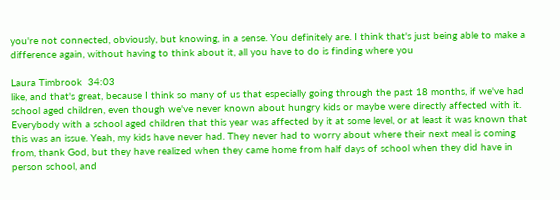you're not connected, obviously, but knowing, in a sense. You definitely are. I think that's just being able to make a difference again, without having to think about it, all you have to do is finding where you

Laura Timbrook  34:03
like, and that's great, because I think so many of us that especially going through the past 18 months, if we've had school aged children, even though we've never known about hungry kids or maybe were directly affected with it. Everybody with a school aged children that this year was affected by it at some level, or at least it was known that this was an issue. Yeah, my kids have never had. They never had to worry about where their next meal is coming from, thank God, but they have realized when they came home from half days of school when they did have in person school, and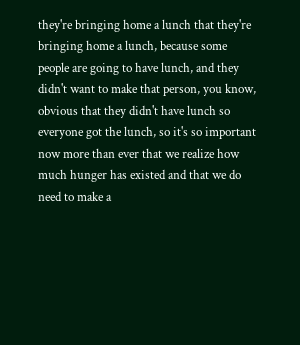they're bringing home a lunch that they're bringing home a lunch, because some people are going to have lunch, and they didn't want to make that person, you know, obvious that they didn't have lunch so everyone got the lunch, so it's so important now more than ever that we realize how much hunger has existed and that we do need to make a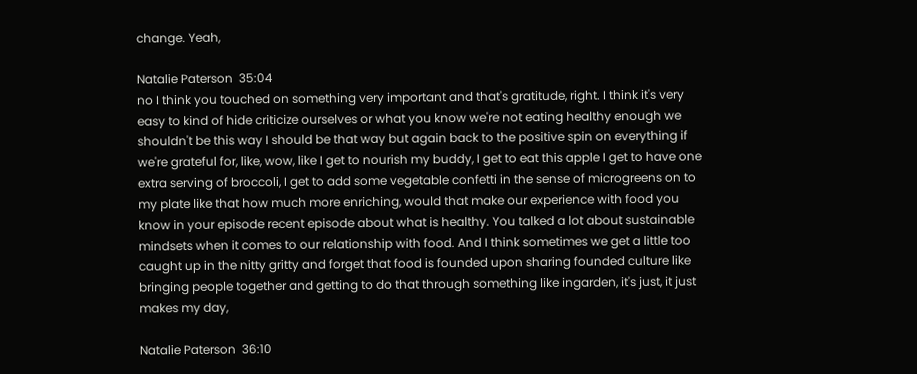change. Yeah,

Natalie Paterson  35:04
no I think you touched on something very important and that's gratitude, right. I think it's very easy to kind of hide criticize ourselves or what you know we're not eating healthy enough we shouldn't be this way I should be that way but again back to the positive spin on everything if we're grateful for, like, wow, like I get to nourish my buddy, I get to eat this apple I get to have one extra serving of broccoli, I get to add some vegetable confetti in the sense of microgreens on to my plate like that how much more enriching, would that make our experience with food you know in your episode recent episode about what is healthy. You talked a lot about sustainable mindsets when it comes to our relationship with food. And I think sometimes we get a little too caught up in the nitty gritty and forget that food is founded upon sharing founded culture like bringing people together and getting to do that through something like ingarden, it's just, it just makes my day,

Natalie Paterson  36:10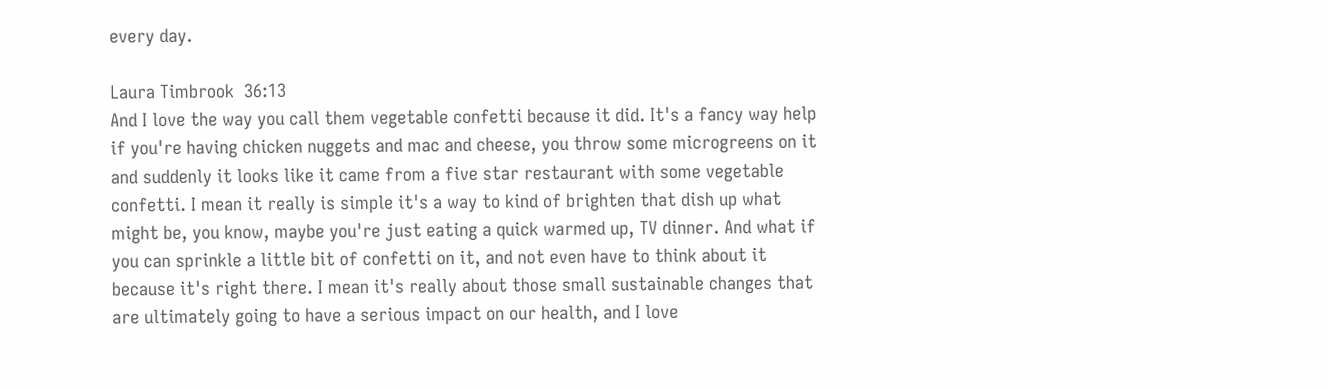every day.

Laura Timbrook  36:13
And I love the way you call them vegetable confetti because it did. It's a fancy way help if you're having chicken nuggets and mac and cheese, you throw some microgreens on it and suddenly it looks like it came from a five star restaurant with some vegetable confetti. I mean it really is simple it's a way to kind of brighten that dish up what might be, you know, maybe you're just eating a quick warmed up, TV dinner. And what if you can sprinkle a little bit of confetti on it, and not even have to think about it because it's right there. I mean it's really about those small sustainable changes that are ultimately going to have a serious impact on our health, and I love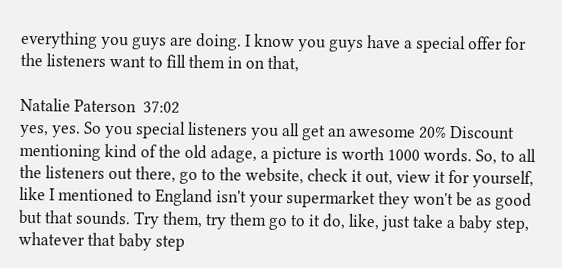everything you guys are doing. I know you guys have a special offer for the listeners want to fill them in on that,

Natalie Paterson  37:02
yes, yes. So you special listeners you all get an awesome 20% Discount mentioning kind of the old adage, a picture is worth 1000 words. So, to all the listeners out there, go to the website, check it out, view it for yourself, like I mentioned to England isn't your supermarket they won't be as good but that sounds. Try them, try them go to it do, like, just take a baby step, whatever that baby step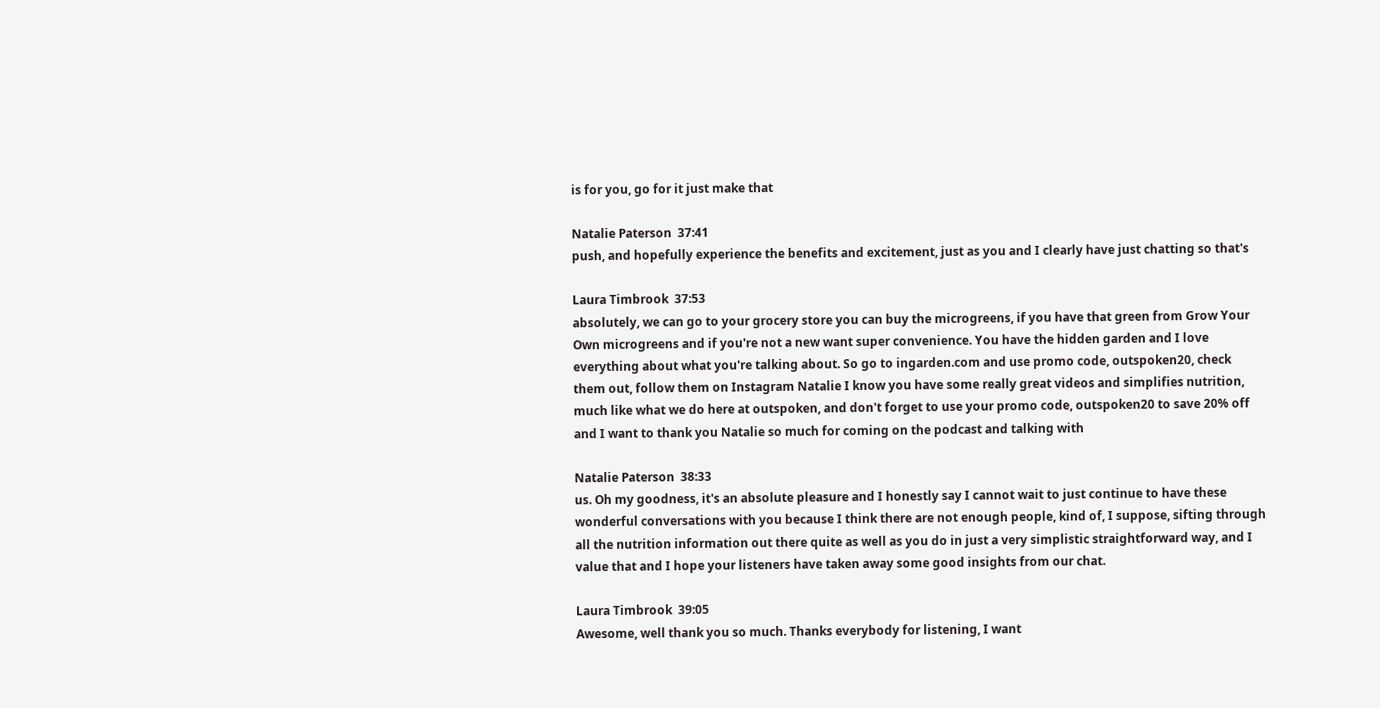is for you, go for it just make that

Natalie Paterson  37:41
push, and hopefully experience the benefits and excitement, just as you and I clearly have just chatting so that's

Laura Timbrook  37:53
absolutely, we can go to your grocery store you can buy the microgreens, if you have that green from Grow Your Own microgreens and if you're not a new want super convenience. You have the hidden garden and I love everything about what you're talking about. So go to ingarden.com and use promo code, outspoken20, check them out, follow them on Instagram Natalie I know you have some really great videos and simplifies nutrition, much like what we do here at outspoken, and don't forget to use your promo code, outspoken20 to save 20% off and I want to thank you Natalie so much for coming on the podcast and talking with

Natalie Paterson  38:33
us. Oh my goodness, it's an absolute pleasure and I honestly say I cannot wait to just continue to have these wonderful conversations with you because I think there are not enough people, kind of, I suppose, sifting through all the nutrition information out there quite as well as you do in just a very simplistic straightforward way, and I value that and I hope your listeners have taken away some good insights from our chat.

Laura Timbrook  39:05
Awesome, well thank you so much. Thanks everybody for listening, I want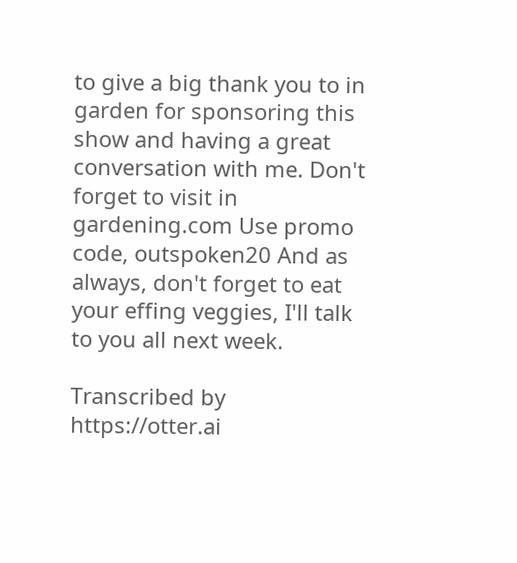to give a big thank you to in garden for sponsoring this show and having a great conversation with me. Don't forget to visit in gardening.com Use promo code, outspoken20 And as always, don't forget to eat your effing veggies, I'll talk to you all next week.

Transcribed by https://otter.ai